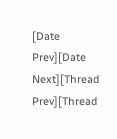[Date Prev][Date Next][Thread Prev][Thread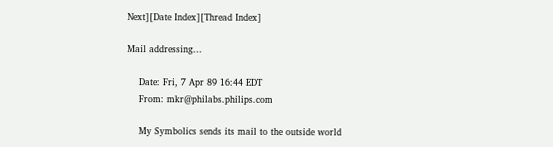Next][Date Index][Thread Index]

Mail addressing...

    Date: Fri, 7 Apr 89 16:44 EDT
    From: mkr@philabs.philips.com

    My Symbolics sends its mail to the outside world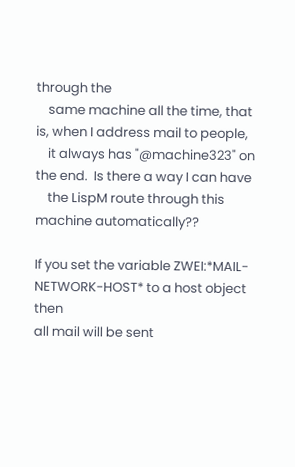through the
    same machine all the time, that is, when I address mail to people,
    it always has "@machine323" on the end.  Is there a way I can have
    the LispM route through this machine automatically??

If you set the variable ZWEI:*MAIL-NETWORK-HOST* to a host object then
all mail will be sent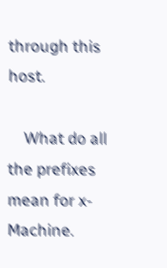through this host.

    What do all the prefixes mean for x-Machine.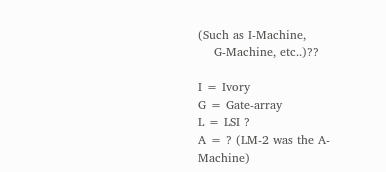(Such as I-Machine,
    G-Machine, etc..)??

I = Ivory
G = Gate-array
L = LSI ?
A = ? (LM-2 was the A-Machine)